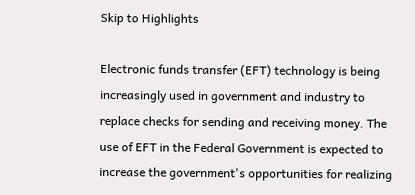Skip to Highlights

Electronic funds transfer (EFT) technology is being increasingly used in government and industry to replace checks for sending and receiving money. The use of EFT in the Federal Government is expected to increase the government's opportunities for realizing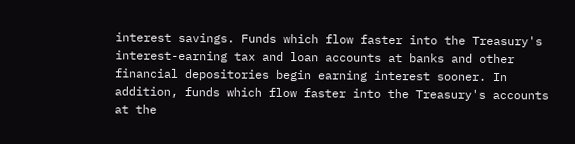interest savings. Funds which flow faster into the Treasury's interest-earning tax and loan accounts at banks and other financial depositories begin earning interest sooner. In addition, funds which flow faster into the Treasury's accounts at the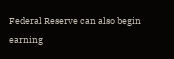Federal Reserve can also begin earning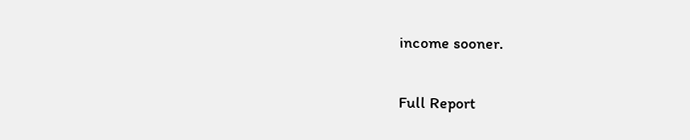income sooner.

Full Report